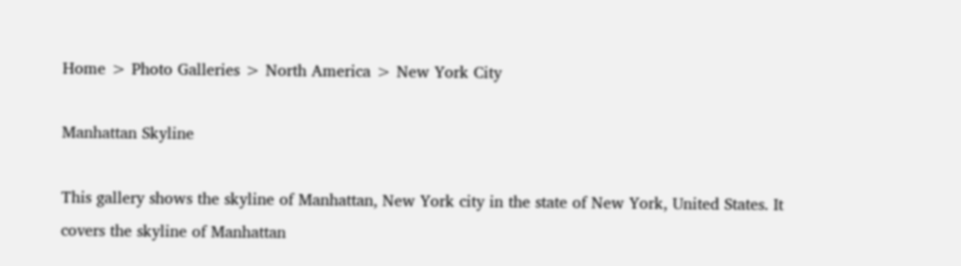Home > Photo Galleries > North America > New York City

Manhattan Skyline

This gallery shows the skyline of Manhattan, New York city in the state of New York, United States. It covers the skyline of Manhattan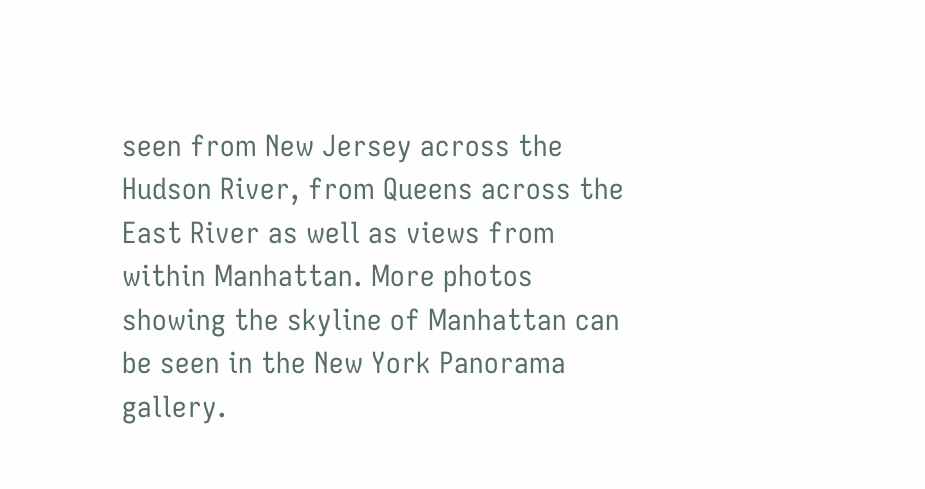seen from New Jersey across the Hudson River, from Queens across the East River as well as views from within Manhattan. More photos showing the skyline of Manhattan can be seen in the New York Panorama gallery.